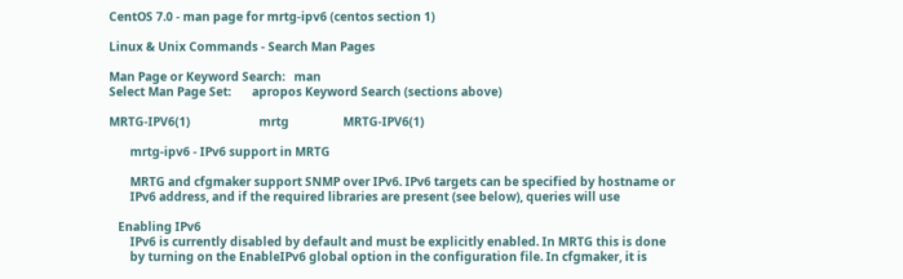CentOS 7.0 - man page for mrtg-ipv6 (centos section 1)

Linux & Unix Commands - Search Man Pages

Man Page or Keyword Search:   man
Select Man Page Set:       apropos Keyword Search (sections above)

MRTG-IPV6(1)                       mrtg                  MRTG-IPV6(1)

       mrtg-ipv6 - IPv6 support in MRTG

       MRTG and cfgmaker support SNMP over IPv6. IPv6 targets can be specified by hostname or
       IPv6 address, and if the required libraries are present (see below), queries will use

   Enabling IPv6
       IPv6 is currently disabled by default and must be explicitly enabled. In MRTG this is done
       by turning on the EnableIPv6 global option in the configuration file. In cfgmaker, it is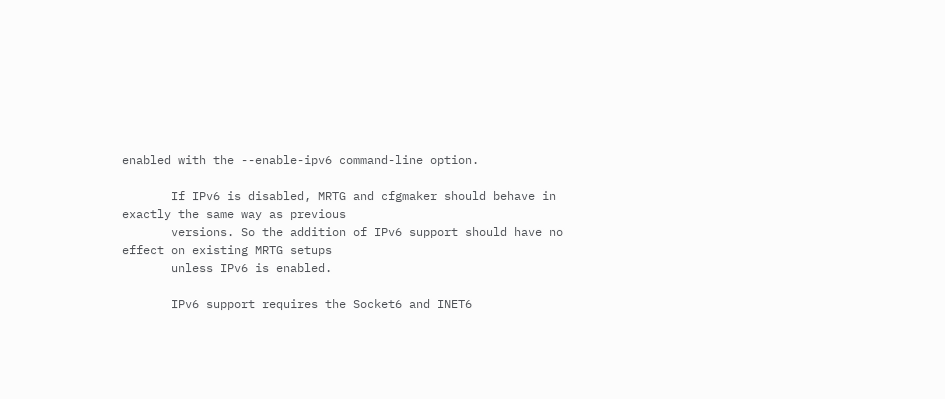enabled with the --enable-ipv6 command-line option.

       If IPv6 is disabled, MRTG and cfgmaker should behave in exactly the same way as previous
       versions. So the addition of IPv6 support should have no effect on existing MRTG setups
       unless IPv6 is enabled.

       IPv6 support requires the Socket6 and INET6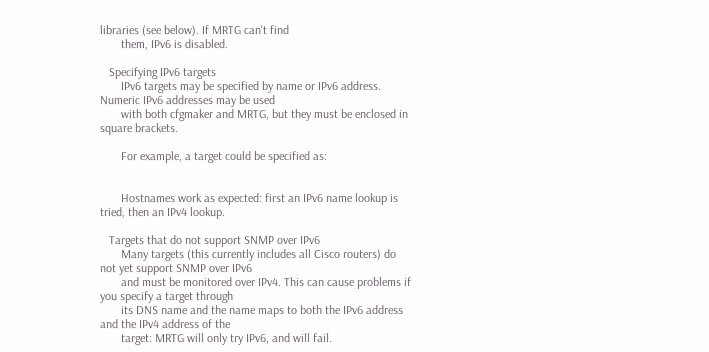libraries (see below). If MRTG can't find
       them, IPv6 is disabled.

   Specifying IPv6 targets
       IPv6 targets may be specified by name or IPv6 address. Numeric IPv6 addresses may be used
       with both cfgmaker and MRTG, but they must be enclosed in square brackets.

       For example, a target could be specified as:


       Hostnames work as expected: first an IPv6 name lookup is tried, then an IPv4 lookup.

   Targets that do not support SNMP over IPv6
       Many targets (this currently includes all Cisco routers) do not yet support SNMP over IPv6
       and must be monitored over IPv4. This can cause problems if you specify a target through
       its DNS name and the name maps to both the IPv6 address and the IPv4 address of the
       target: MRTG will only try IPv6, and will fail.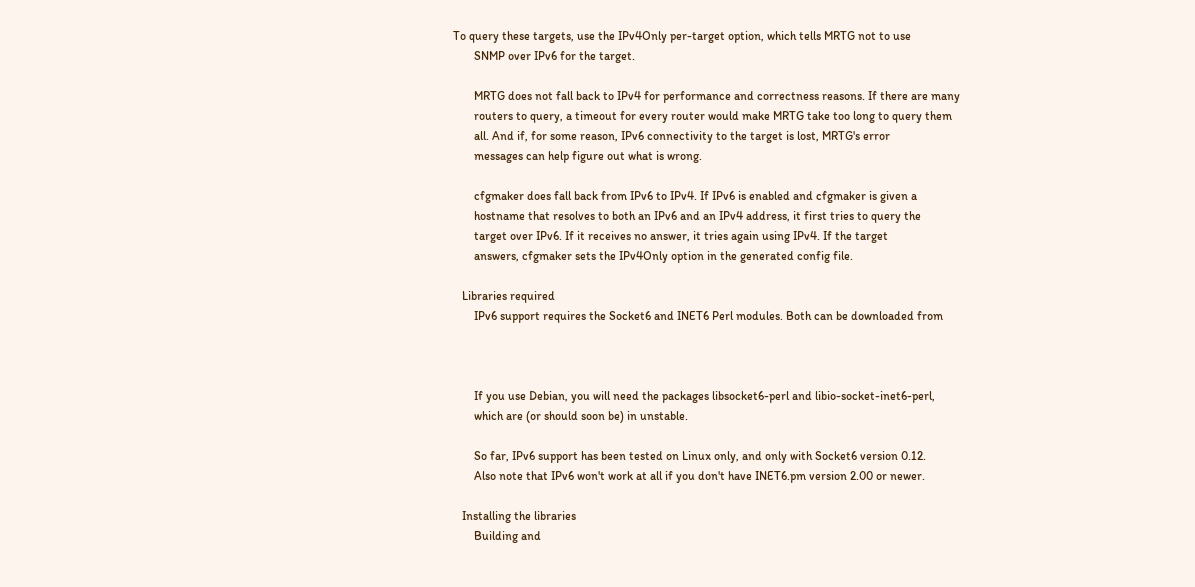To query these targets, use the IPv4Only per-target option, which tells MRTG not to use
       SNMP over IPv6 for the target.

       MRTG does not fall back to IPv4 for performance and correctness reasons. If there are many
       routers to query, a timeout for every router would make MRTG take too long to query them
       all. And if, for some reason, IPv6 connectivity to the target is lost, MRTG's error
       messages can help figure out what is wrong.

       cfgmaker does fall back from IPv6 to IPv4. If IPv6 is enabled and cfgmaker is given a
       hostname that resolves to both an IPv6 and an IPv4 address, it first tries to query the
       target over IPv6. If it receives no answer, it tries again using IPv4. If the target
       answers, cfgmaker sets the IPv4Only option in the generated config file.

   Libraries required
       IPv6 support requires the Socket6 and INET6 Perl modules. Both can be downloaded from



       If you use Debian, you will need the packages libsocket6-perl and libio-socket-inet6-perl,
       which are (or should soon be) in unstable.

       So far, IPv6 support has been tested on Linux only, and only with Socket6 version 0.12.
       Also note that IPv6 won't work at all if you don't have INET6.pm version 2.00 or newer.

   Installing the libraries
       Building and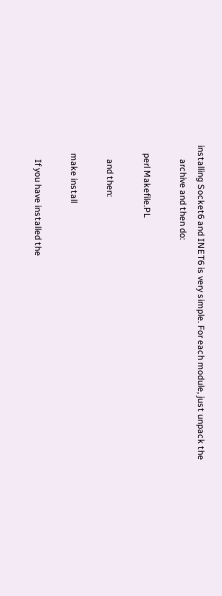installing Socket6 and INET6 is very simple. For each module, just unpack the
       archive and then do:

    perl Makefile.PL

       and then:

    make install

       If you have installed the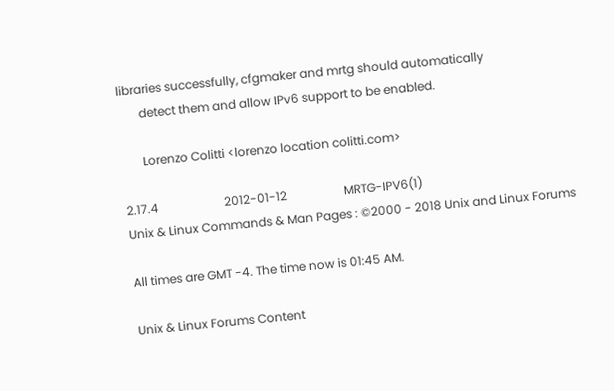libraries successfully, cfgmaker and mrtg should automatically
       detect them and allow IPv6 support to be enabled.

       Lorenzo Colitti <lorenzo location colitti.com>

2.17.4                      2012-01-12                   MRTG-IPV6(1)
Unix & Linux Commands & Man Pages : ©2000 - 2018 Unix and Linux Forums

All times are GMT -4. The time now is 01:45 AM.

Unix & Linux Forums Content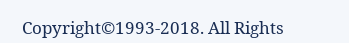Copyright©1993-2018. All Rights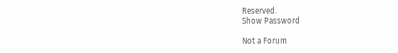Reserved.
Show Password

Not a Forum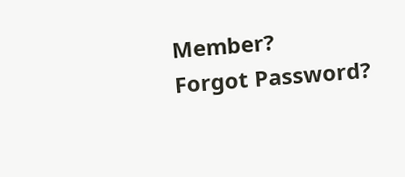Member?
Forgot Password?